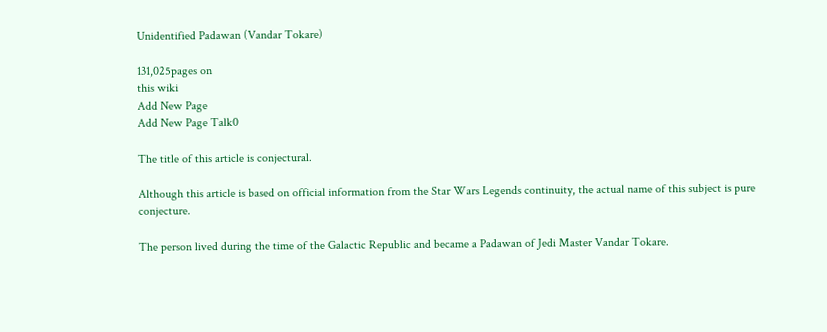Unidentified Padawan (Vandar Tokare)

131,025pages on
this wiki
Add New Page
Add New Page Talk0

The title of this article is conjectural.

Although this article is based on official information from the Star Wars Legends continuity, the actual name of this subject is pure conjecture.

The person lived during the time of the Galactic Republic and became a Padawan of Jedi Master Vandar Tokare.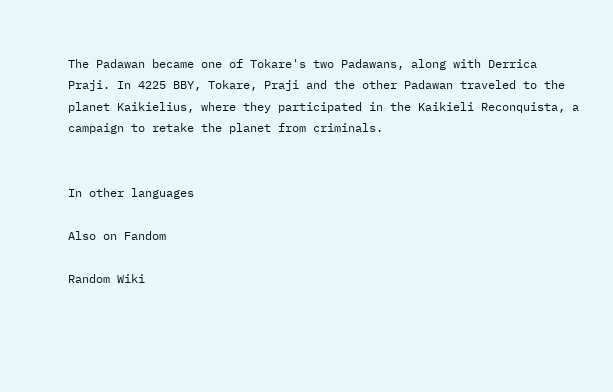The Padawan became one of Tokare's two Padawans, along with Derrica Praji. In 4225 BBY, Tokare, Praji and the other Padawan traveled to the planet Kaikielius, where they participated in the Kaikieli Reconquista, a campaign to retake the planet from criminals.


In other languages

Also on Fandom

Random Wiki